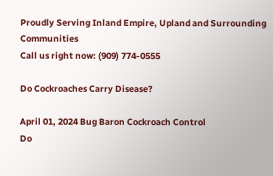Proudly Serving Inland Empire, Upland and Surrounding Communities
Call us right now: (909) 774-0555

Do Cockroaches Carry Disease?

April 01, 2024 Bug Baron Cockroach Control
Do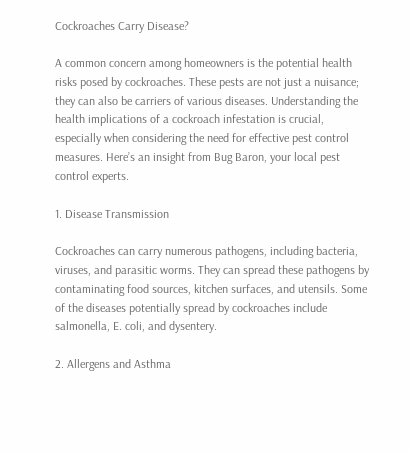Cockroaches Carry Disease?

A common concern among homeowners is the potential health risks posed by cockroaches. These pests are not just a nuisance; they can also be carriers of various diseases. Understanding the health implications of a cockroach infestation is crucial, especially when considering the need for effective pest control measures. Here’s an insight from Bug Baron, your local pest control experts.

1. Disease Transmission

Cockroaches can carry numerous pathogens, including bacteria, viruses, and parasitic worms. They can spread these pathogens by contaminating food sources, kitchen surfaces, and utensils. Some of the diseases potentially spread by cockroaches include salmonella, E. coli, and dysentery.

2. Allergens and Asthma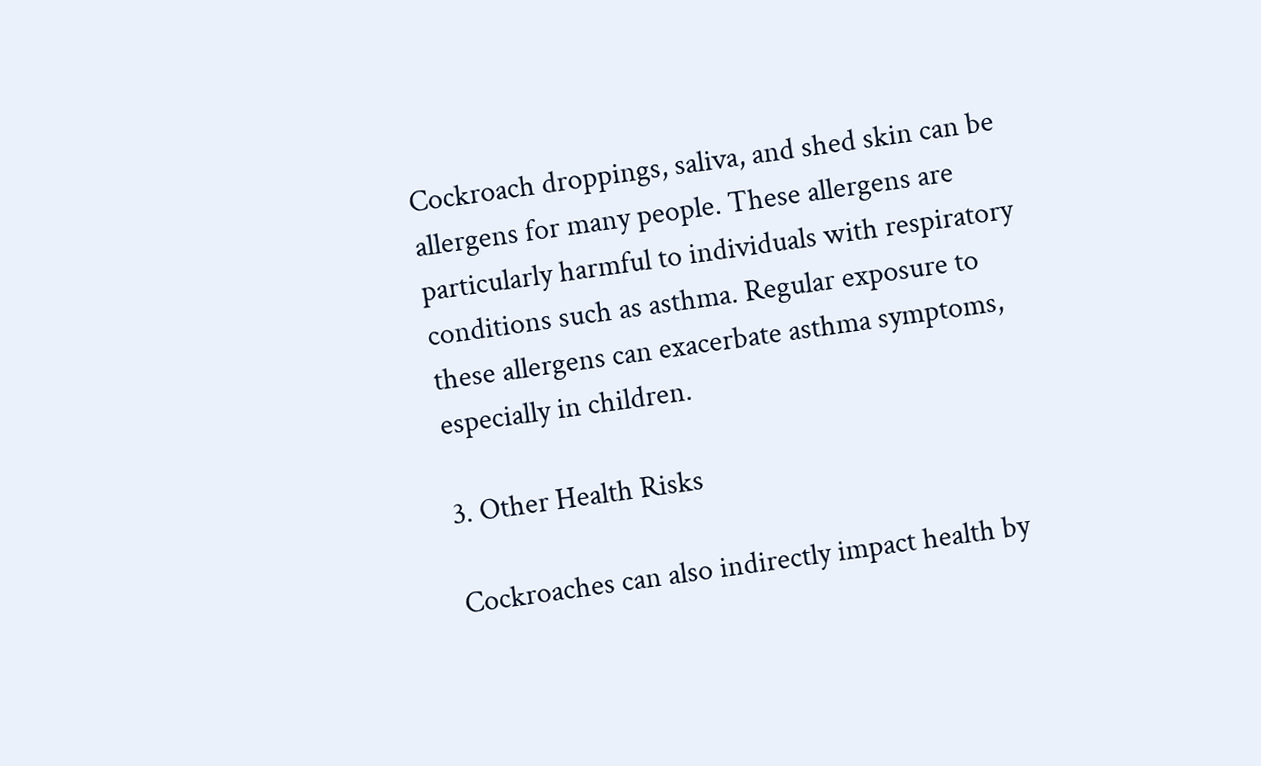Cockroach droppings, saliva, and shed skin can be allergens for many people. These allergens are particularly harmful to individuals with respiratory conditions such as asthma. Regular exposure to these allergens can exacerbate asthma symptoms, especially in children.

3. Other Health Risks

Cockroaches can also indirectly impact health by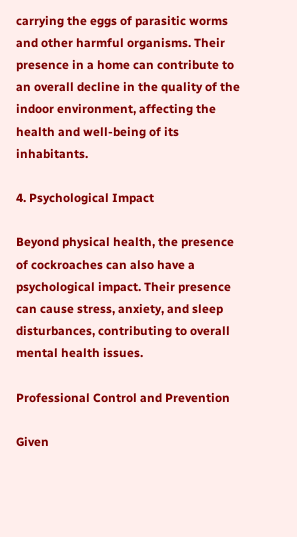carrying the eggs of parasitic worms and other harmful organisms. Their presence in a home can contribute to an overall decline in the quality of the indoor environment, affecting the health and well-being of its inhabitants.

4. Psychological Impact

Beyond physical health, the presence of cockroaches can also have a psychological impact. Their presence can cause stress, anxiety, and sleep disturbances, contributing to overall mental health issues.

Professional Control and Prevention

Given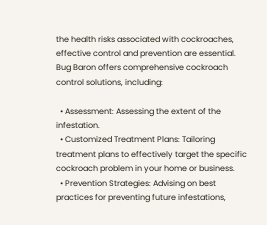the health risks associated with cockroaches, effective control and prevention are essential. Bug Baron offers comprehensive cockroach control solutions, including:

  • Assessment: Assessing the extent of the infestation.
  • Customized Treatment Plans: Tailoring treatment plans to effectively target the specific cockroach problem in your home or business.
  • Prevention Strategies: Advising on best practices for preventing future infestations,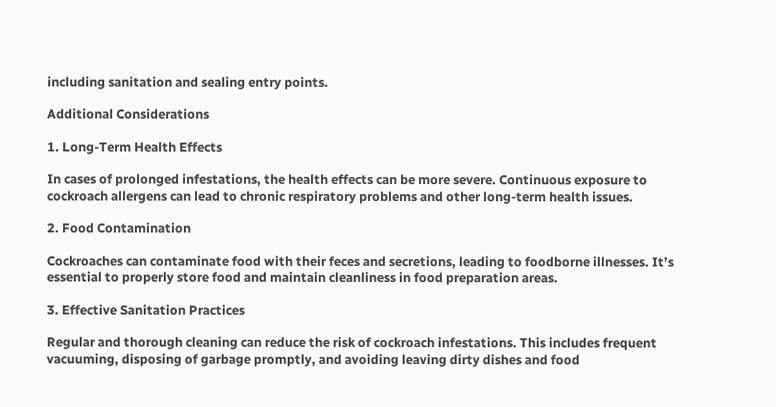including sanitation and sealing entry points.

Additional Considerations

1. Long-Term Health Effects

In cases of prolonged infestations, the health effects can be more severe. Continuous exposure to cockroach allergens can lead to chronic respiratory problems and other long-term health issues.

2. Food Contamination

Cockroaches can contaminate food with their feces and secretions, leading to foodborne illnesses. It’s essential to properly store food and maintain cleanliness in food preparation areas.

3. Effective Sanitation Practices

Regular and thorough cleaning can reduce the risk of cockroach infestations. This includes frequent vacuuming, disposing of garbage promptly, and avoiding leaving dirty dishes and food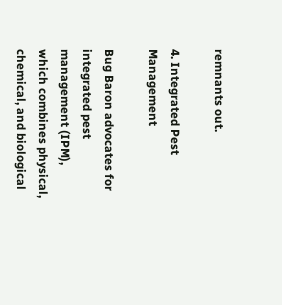remnants out.

4. Integrated Pest Management

Bug Baron advocates for integrated pest management (IPM), which combines physical, chemical, and biological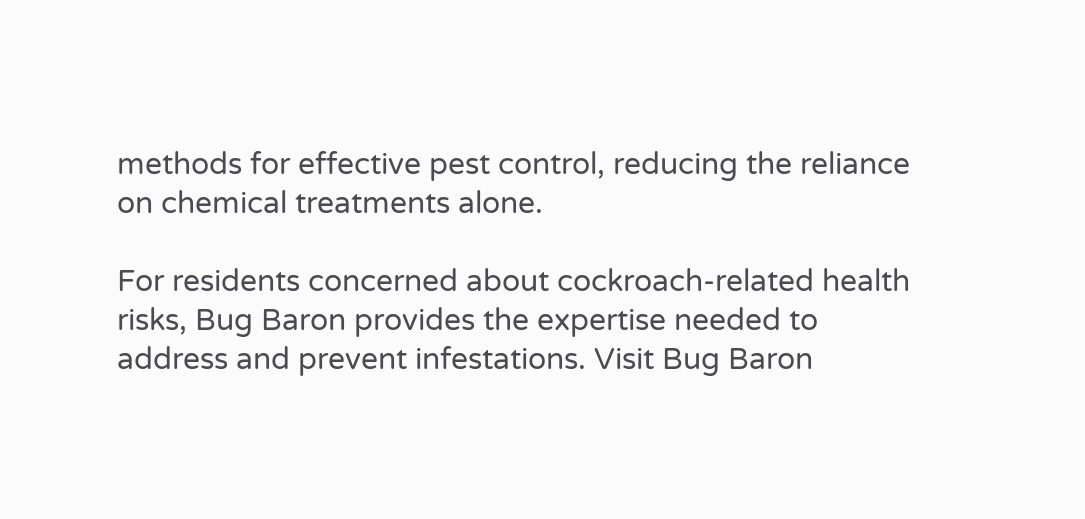methods for effective pest control, reducing the reliance on chemical treatments alone.

For residents concerned about cockroach-related health risks, Bug Baron provides the expertise needed to address and prevent infestations. Visit Bug Baron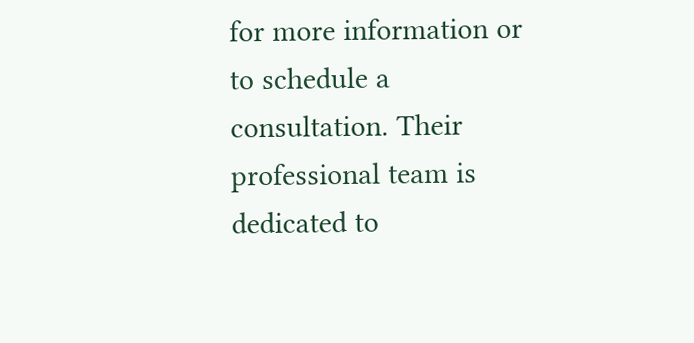for more information or to schedule a consultation. Their professional team is dedicated to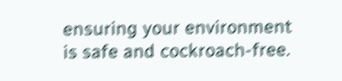ensuring your environment is safe and cockroach-free.